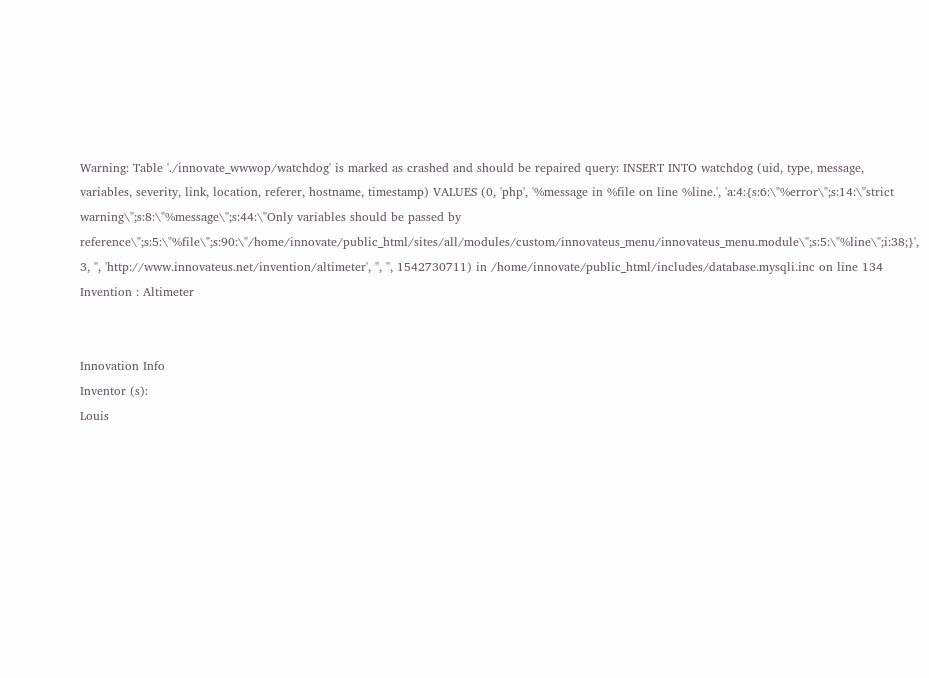Warning: Table './innovate_wwwop/watchdog' is marked as crashed and should be repaired query: INSERT INTO watchdog (uid, type, message, variables, severity, link, location, referer, hostname, timestamp) VALUES (0, 'php', '%message in %file on line %line.', 'a:4:{s:6:\"%error\";s:14:\"strict warning\";s:8:\"%message\";s:44:\"Only variables should be passed by reference\";s:5:\"%file\";s:90:\"/home/innovate/public_html/sites/all/modules/custom/innovateus_menu/innovateus_menu.module\";s:5:\"%line\";i:38;}', 3, '', 'http://www.innovateus.net/invention/altimeter', '', '', 1542730711) in /home/innovate/public_html/includes/database.mysqli.inc on line 134
Invention : Altimeter


Innovation Info
Inventor (s):
Louis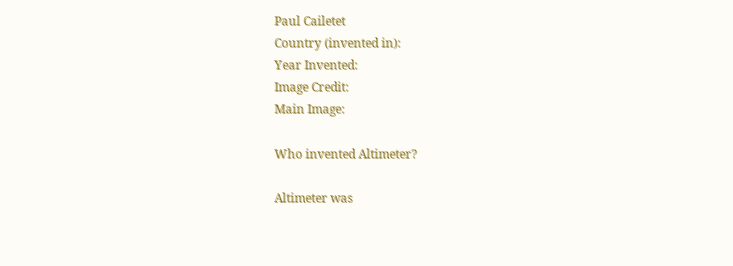Paul Cailetet
Country (invented in):
Year Invented:
Image Credit:
Main Image:

Who invented Altimeter?

Altimeter was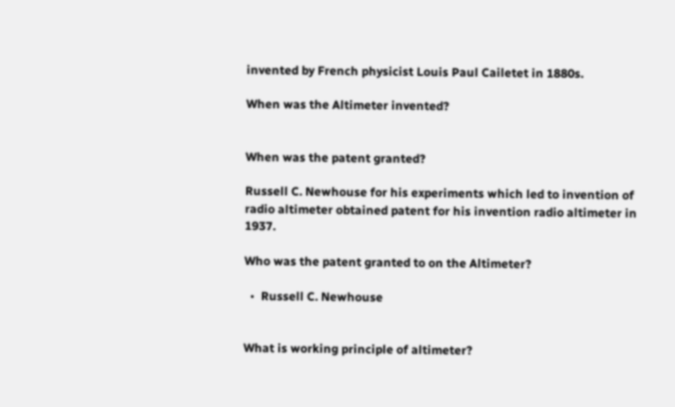invented by French physicist Louis Paul Cailetet in 1880s.

When was the Altimeter invented?


When was the patent granted?

Russell C. Newhouse for his experiments which led to invention of radio altimeter obtained patent for his invention radio altimeter in 1937.

Who was the patent granted to on the Altimeter?

  •  Russell C. Newhouse


What is working principle of altimeter?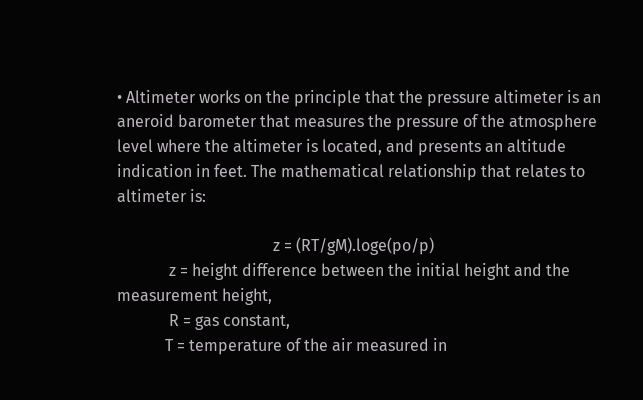• Altimeter works on the principle that the pressure altimeter is an aneroid barometer that measures the pressure of the atmosphere level where the altimeter is located, and presents an altitude indication in feet. The mathematical relationship that relates to altimeter is:

                                       z = (RT/gM).loge(po/p)
             z = height difference between the initial height and the measurement height,
             R = gas constant,
            T = temperature of the air measured in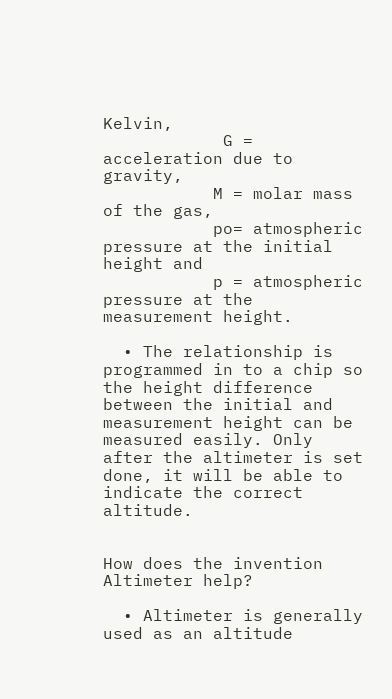Kelvin,
            G = acceleration due to gravity,
           M = molar mass of the gas,
           po= atmospheric pressure at the initial height and
           p = atmospheric pressure at the measurement height.

  • The relationship is programmed in to a chip so the height difference between the initial and measurement height can be measured easily. Only after the altimeter is set done, it will be able to indicate the correct altitude.


How does the invention Altimeter help?

  • Altimeter is generally used as an altitude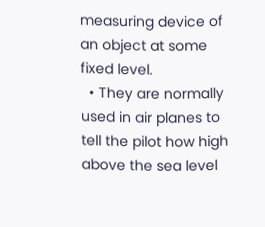measuring device of an object at some fixed level.
  • They are normally used in air planes to tell the pilot how high above the sea level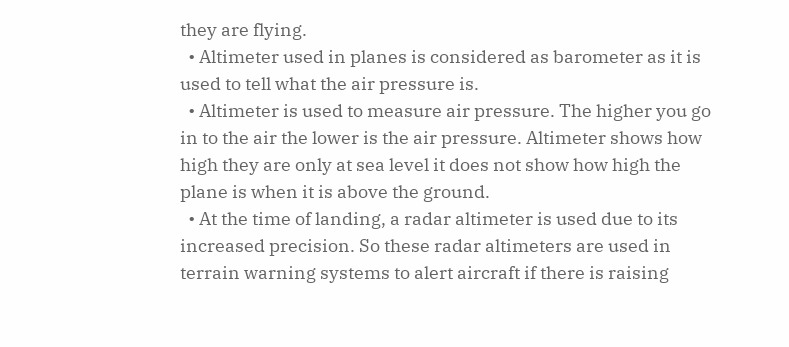they are flying.
  • Altimeter used in planes is considered as barometer as it is  used to tell what the air pressure is.
  • Altimeter is used to measure air pressure. The higher you go in to the air the lower is the air pressure. Altimeter shows how high they are only at sea level it does not show how high the plane is when it is above the ground.
  • At the time of landing, a radar altimeter is used due to its increased precision. So these radar altimeters are used in terrain warning systems to alert aircraft if there is raising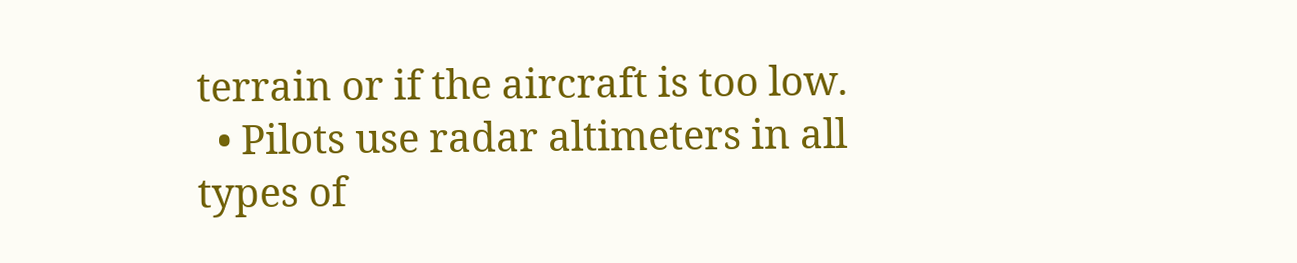terrain or if the aircraft is too low.
  • Pilots use radar altimeters in all types of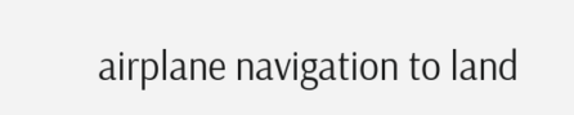airplane navigation to land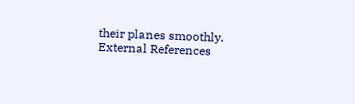their planes smoothly.
External References